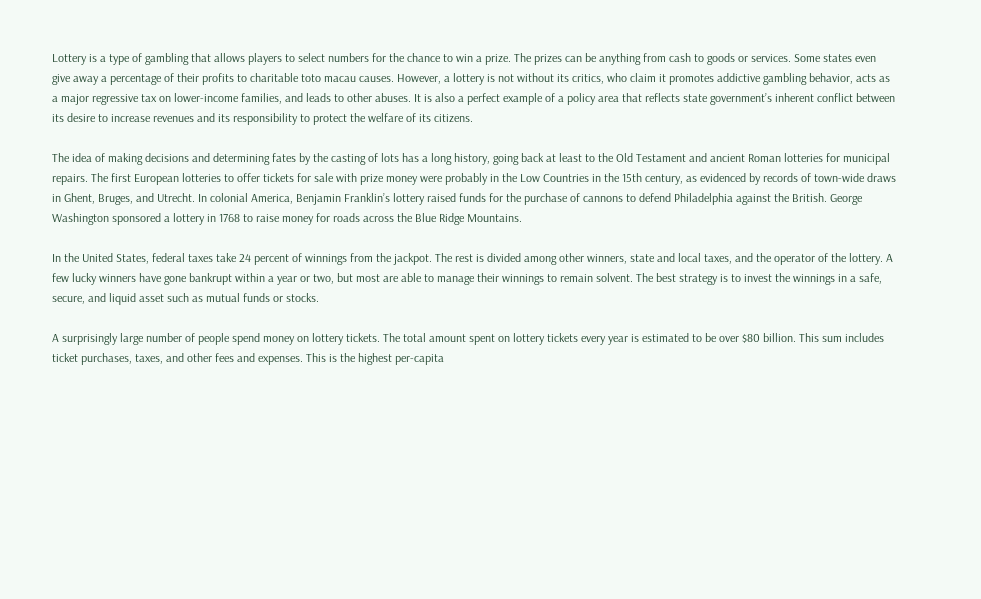Lottery is a type of gambling that allows players to select numbers for the chance to win a prize. The prizes can be anything from cash to goods or services. Some states even give away a percentage of their profits to charitable toto macau causes. However, a lottery is not without its critics, who claim it promotes addictive gambling behavior, acts as a major regressive tax on lower-income families, and leads to other abuses. It is also a perfect example of a policy area that reflects state government’s inherent conflict between its desire to increase revenues and its responsibility to protect the welfare of its citizens.

The idea of making decisions and determining fates by the casting of lots has a long history, going back at least to the Old Testament and ancient Roman lotteries for municipal repairs. The first European lotteries to offer tickets for sale with prize money were probably in the Low Countries in the 15th century, as evidenced by records of town-wide draws in Ghent, Bruges, and Utrecht. In colonial America, Benjamin Franklin’s lottery raised funds for the purchase of cannons to defend Philadelphia against the British. George Washington sponsored a lottery in 1768 to raise money for roads across the Blue Ridge Mountains.

In the United States, federal taxes take 24 percent of winnings from the jackpot. The rest is divided among other winners, state and local taxes, and the operator of the lottery. A few lucky winners have gone bankrupt within a year or two, but most are able to manage their winnings to remain solvent. The best strategy is to invest the winnings in a safe, secure, and liquid asset such as mutual funds or stocks.

A surprisingly large number of people spend money on lottery tickets. The total amount spent on lottery tickets every year is estimated to be over $80 billion. This sum includes ticket purchases, taxes, and other fees and expenses. This is the highest per-capita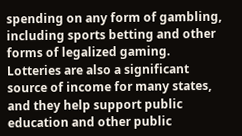spending on any form of gambling, including sports betting and other forms of legalized gaming. Lotteries are also a significant source of income for many states, and they help support public education and other public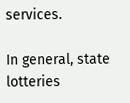services.

In general, state lotteries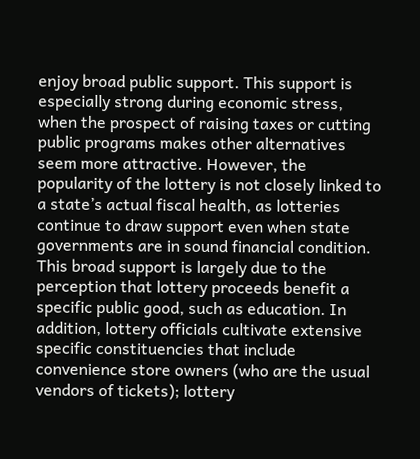enjoy broad public support. This support is especially strong during economic stress, when the prospect of raising taxes or cutting public programs makes other alternatives seem more attractive. However, the popularity of the lottery is not closely linked to a state’s actual fiscal health, as lotteries continue to draw support even when state governments are in sound financial condition. This broad support is largely due to the perception that lottery proceeds benefit a specific public good, such as education. In addition, lottery officials cultivate extensive specific constituencies that include convenience store owners (who are the usual vendors of tickets); lottery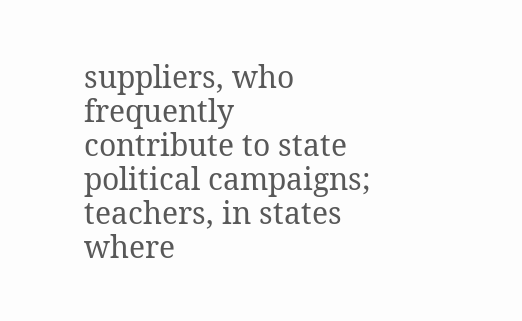suppliers, who frequently contribute to state political campaigns; teachers, in states where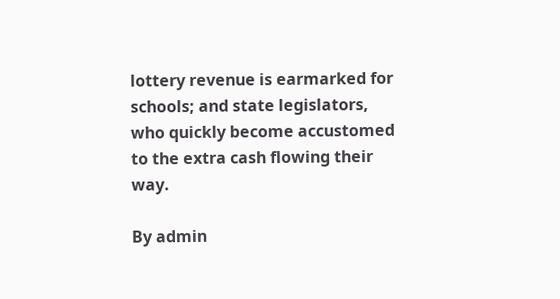lottery revenue is earmarked for schools; and state legislators, who quickly become accustomed to the extra cash flowing their way.

By admin